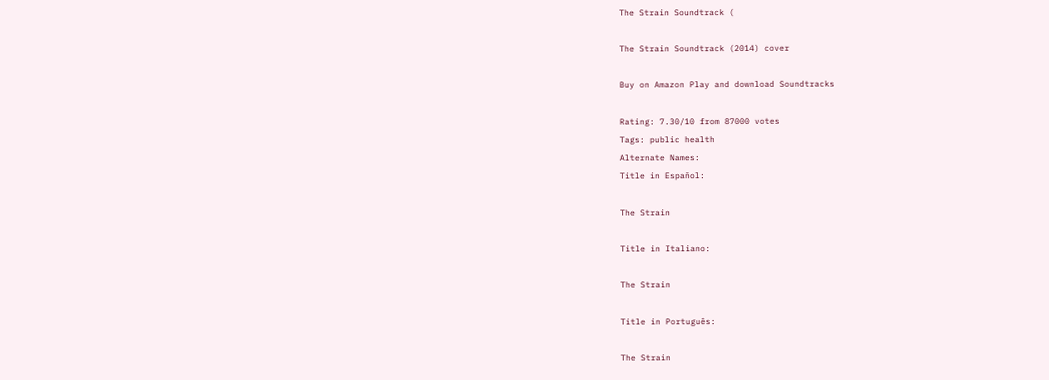The Strain Soundtrack (

The Strain Soundtrack (2014) cover

Buy on Amazon Play and download Soundtracks

Rating: 7.30/10 from 87000 votes
Tags: public health
Alternate Names:
Title in Español:

The Strain

Title in Italiano:

The Strain

Title in Português:

The Strain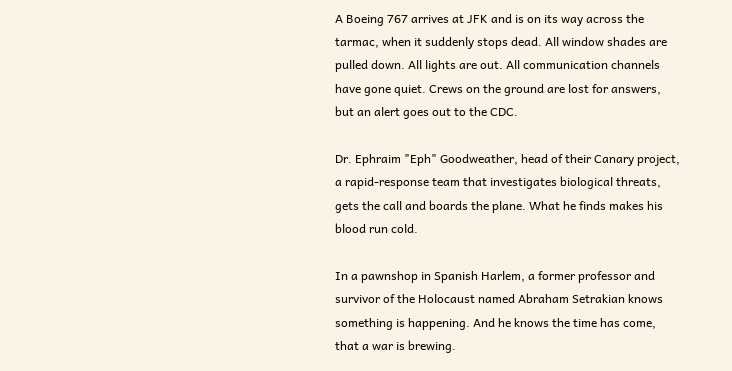A Boeing 767 arrives at JFK and is on its way across the tarmac, when it suddenly stops dead. All window shades are pulled down. All lights are out. All communication channels have gone quiet. Crews on the ground are lost for answers, but an alert goes out to the CDC.

Dr. Ephraim "Eph" Goodweather, head of their Canary project, a rapid-response team that investigates biological threats, gets the call and boards the plane. What he finds makes his blood run cold.

In a pawnshop in Spanish Harlem, a former professor and survivor of the Holocaust named Abraham Setrakian knows something is happening. And he knows the time has come, that a war is brewing.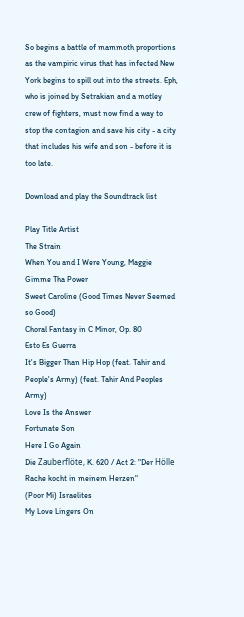So begins a battle of mammoth proportions as the vampiric virus that has infected New York begins to spill out into the streets. Eph, who is joined by Setrakian and a motley crew of fighters, must now find a way to stop the contagion and save his city - a city that includes his wife and son - before it is too late.

Download and play the Soundtrack list

Play Title Artist
The Strain
When You and I Were Young, Maggie
Gimme Tha Power
Sweet Caroline (Good Times Never Seemed so Good)
Choral Fantasy in C Minor, Op. 80
Esto Es Guerra
It's Bigger Than Hip Hop (feat. Tahir and People's Army) (feat. Tahir And Peoples Army)
Love Is the Answer
Fortunate Son
Here I Go Again
Die Zauberflöte, K. 620 / Act 2: "Der Hölle Rache kocht in meinem Herzen"
(Poor Mi) Israelites
My Love Lingers On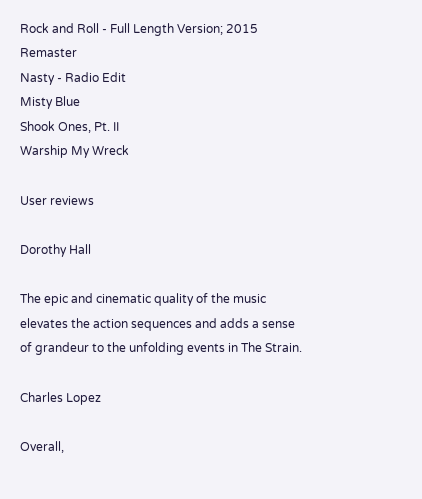Rock and Roll - Full Length Version; 2015 Remaster
Nasty - Radio Edit
Misty Blue
Shook Ones, Pt. II
Warship My Wreck

User reviews

Dorothy Hall

The epic and cinematic quality of the music elevates the action sequences and adds a sense of grandeur to the unfolding events in The Strain.

Charles Lopez

Overall,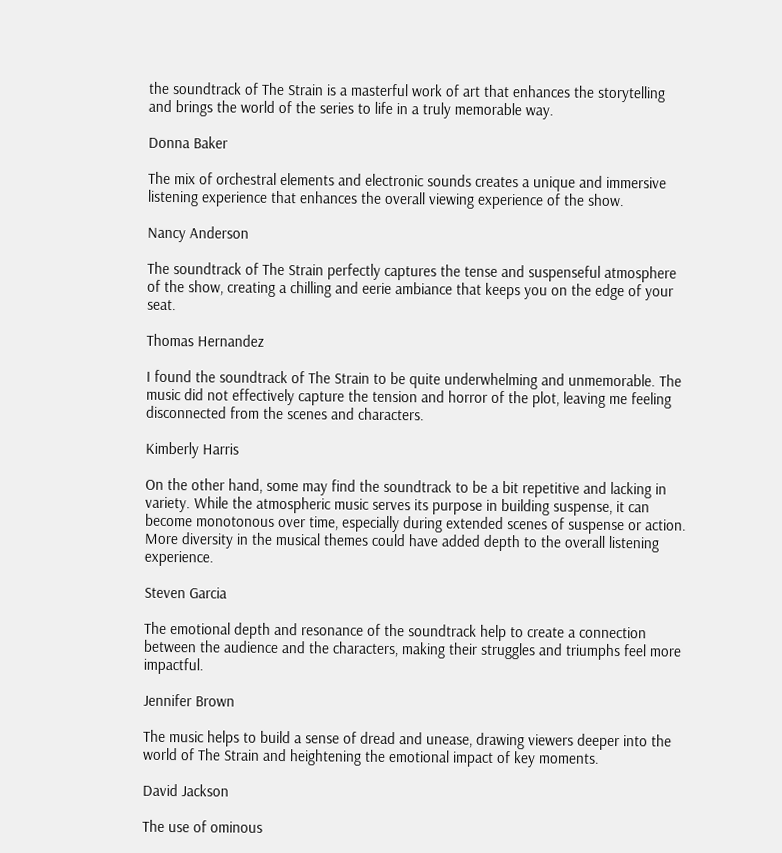the soundtrack of The Strain is a masterful work of art that enhances the storytelling and brings the world of the series to life in a truly memorable way.

Donna Baker

The mix of orchestral elements and electronic sounds creates a unique and immersive listening experience that enhances the overall viewing experience of the show.

Nancy Anderson

The soundtrack of The Strain perfectly captures the tense and suspenseful atmosphere of the show, creating a chilling and eerie ambiance that keeps you on the edge of your seat.

Thomas Hernandez

I found the soundtrack of The Strain to be quite underwhelming and unmemorable. The music did not effectively capture the tension and horror of the plot, leaving me feeling disconnected from the scenes and characters.

Kimberly Harris

On the other hand, some may find the soundtrack to be a bit repetitive and lacking in variety. While the atmospheric music serves its purpose in building suspense, it can become monotonous over time, especially during extended scenes of suspense or action. More diversity in the musical themes could have added depth to the overall listening experience.

Steven Garcia

The emotional depth and resonance of the soundtrack help to create a connection between the audience and the characters, making their struggles and triumphs feel more impactful.

Jennifer Brown

The music helps to build a sense of dread and unease, drawing viewers deeper into the world of The Strain and heightening the emotional impact of key moments.

David Jackson

The use of ominous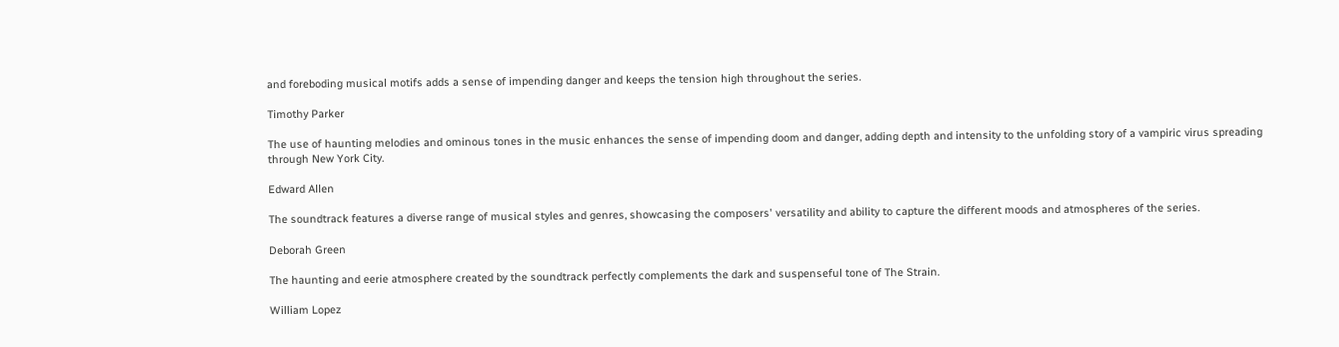and foreboding musical motifs adds a sense of impending danger and keeps the tension high throughout the series.

Timothy Parker

The use of haunting melodies and ominous tones in the music enhances the sense of impending doom and danger, adding depth and intensity to the unfolding story of a vampiric virus spreading through New York City.

Edward Allen

The soundtrack features a diverse range of musical styles and genres, showcasing the composers' versatility and ability to capture the different moods and atmospheres of the series.

Deborah Green

The haunting and eerie atmosphere created by the soundtrack perfectly complements the dark and suspenseful tone of The Strain.

William Lopez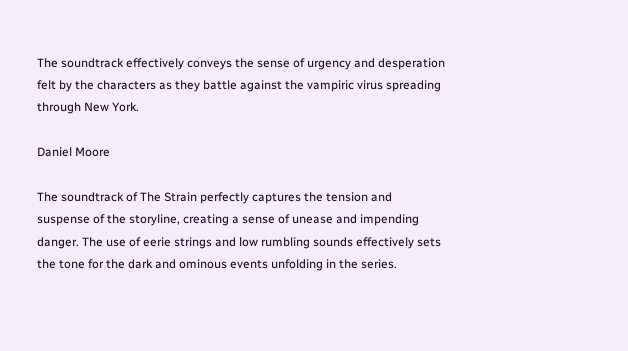The soundtrack effectively conveys the sense of urgency and desperation felt by the characters as they battle against the vampiric virus spreading through New York.

Daniel Moore

The soundtrack of The Strain perfectly captures the tension and suspense of the storyline, creating a sense of unease and impending danger. The use of eerie strings and low rumbling sounds effectively sets the tone for the dark and ominous events unfolding in the series.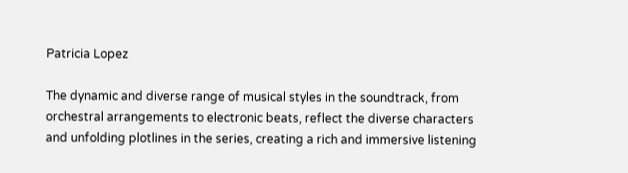Patricia Lopez

The dynamic and diverse range of musical styles in the soundtrack, from orchestral arrangements to electronic beats, reflect the diverse characters and unfolding plotlines in the series, creating a rich and immersive listening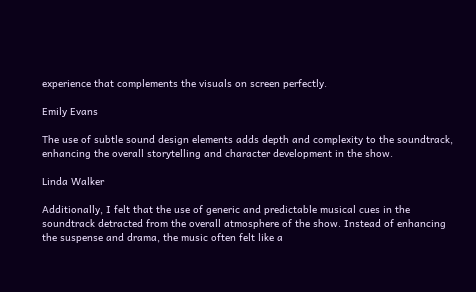experience that complements the visuals on screen perfectly.

Emily Evans

The use of subtle sound design elements adds depth and complexity to the soundtrack, enhancing the overall storytelling and character development in the show.

Linda Walker

Additionally, I felt that the use of generic and predictable musical cues in the soundtrack detracted from the overall atmosphere of the show. Instead of enhancing the suspense and drama, the music often felt like a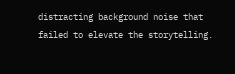distracting background noise that failed to elevate the storytelling.